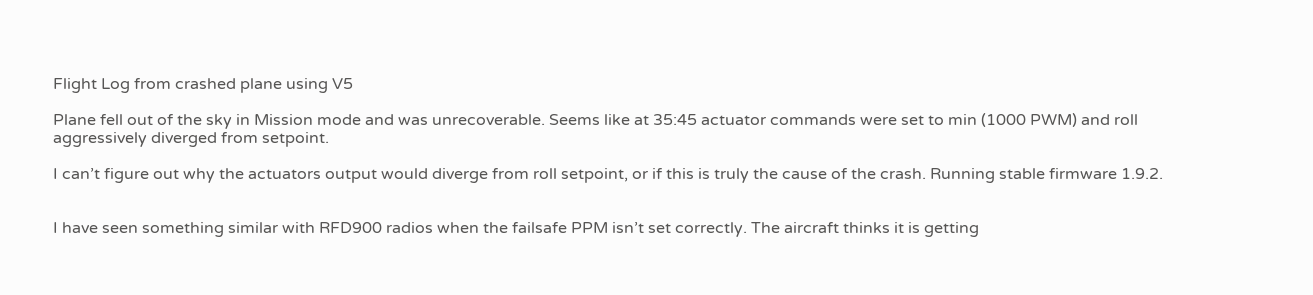Flight Log from crashed plane using V5

Plane fell out of the sky in Mission mode and was unrecoverable. Seems like at 35:45 actuator commands were set to min (1000 PWM) and roll aggressively diverged from setpoint.

I can’t figure out why the actuators output would diverge from roll setpoint, or if this is truly the cause of the crash. Running stable firmware 1.9.2.


I have seen something similar with RFD900 radios when the failsafe PPM isn’t set correctly. The aircraft thinks it is getting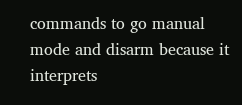commands to go manual mode and disarm because it interprets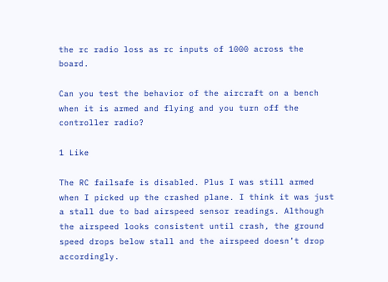the rc radio loss as rc inputs of 1000 across the board.

Can you test the behavior of the aircraft on a bench when it is armed and flying and you turn off the controller radio?

1 Like

The RC failsafe is disabled. Plus I was still armed when I picked up the crashed plane. I think it was just a stall due to bad airspeed sensor readings. Although the airspeed looks consistent until crash, the ground speed drops below stall and the airspeed doesn’t drop accordingly.